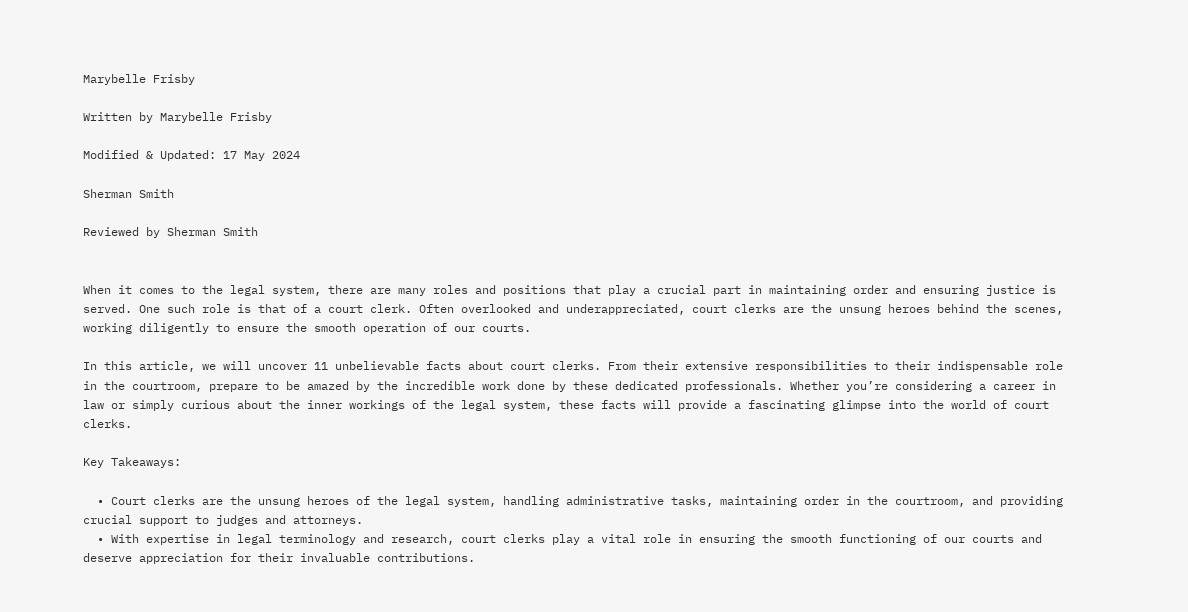Marybelle Frisby

Written by Marybelle Frisby

Modified & Updated: 17 May 2024

Sherman Smith

Reviewed by Sherman Smith


When it comes to the legal system, there are many roles and positions that play a crucial part in maintaining order and ensuring justice is served. One such role is that of a court clerk. Often overlooked and underappreciated, court clerks are the unsung heroes behind the scenes, working diligently to ensure the smooth operation of our courts.

In this article, we will uncover 11 unbelievable facts about court clerks. From their extensive responsibilities to their indispensable role in the courtroom, prepare to be amazed by the incredible work done by these dedicated professionals. Whether you’re considering a career in law or simply curious about the inner workings of the legal system, these facts will provide a fascinating glimpse into the world of court clerks.

Key Takeaways:

  • Court clerks are the unsung heroes of the legal system, handling administrative tasks, maintaining order in the courtroom, and providing crucial support to judges and attorneys.
  • With expertise in legal terminology and research, court clerks play a vital role in ensuring the smooth functioning of our courts and deserve appreciation for their invaluable contributions.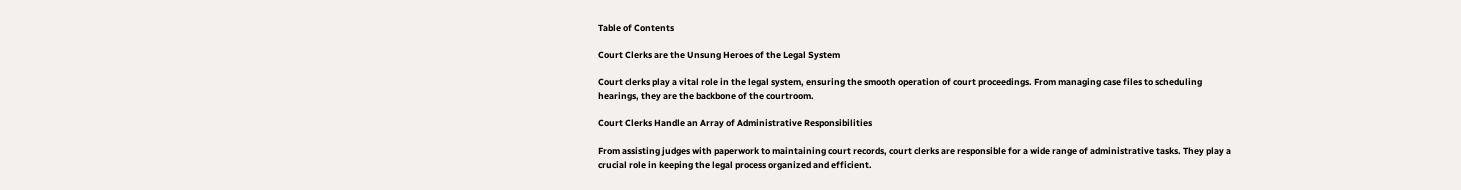Table of Contents

Court Clerks are the Unsung Heroes of the Legal System

Court clerks play a vital role in the legal system, ensuring the smooth operation of court proceedings. From managing case files to scheduling hearings, they are the backbone of the courtroom.

Court Clerks Handle an Array of Administrative Responsibilities

From assisting judges with paperwork to maintaining court records, court clerks are responsible for a wide range of administrative tasks. They play a crucial role in keeping the legal process organized and efficient.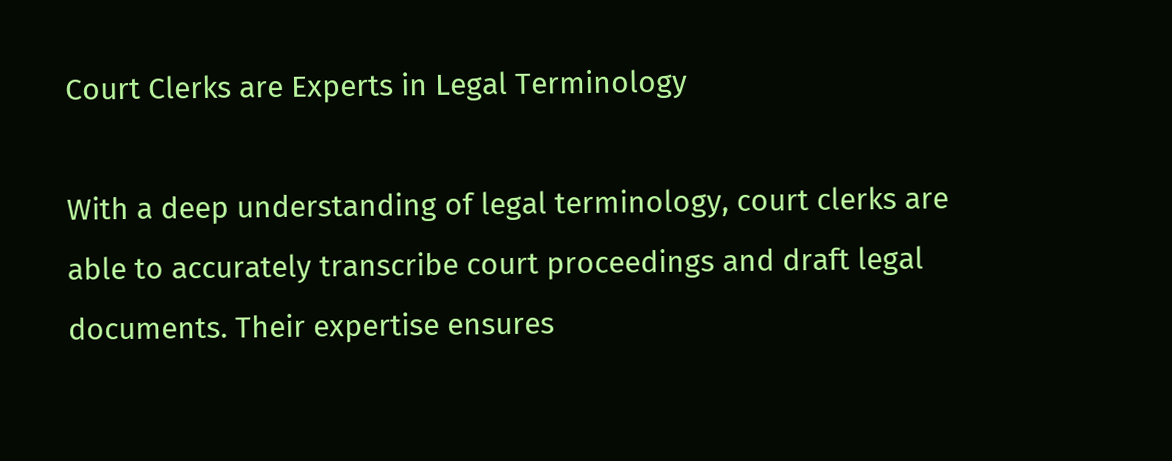Court Clerks are Experts in Legal Terminology

With a deep understanding of legal terminology, court clerks are able to accurately transcribe court proceedings and draft legal documents. Their expertise ensures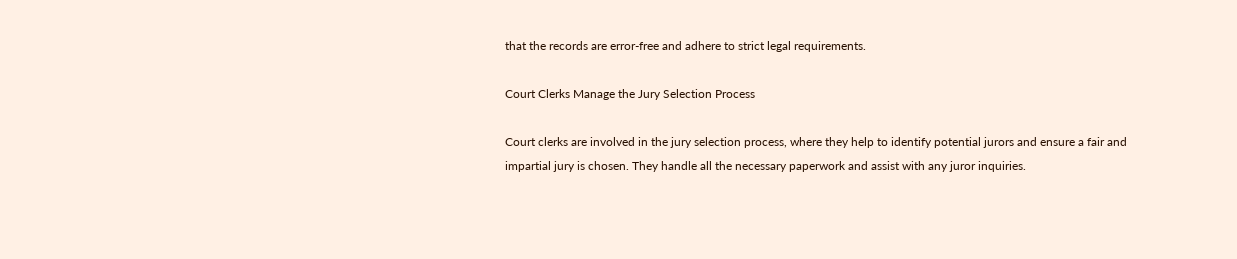that the records are error-free and adhere to strict legal requirements.

Court Clerks Manage the Jury Selection Process

Court clerks are involved in the jury selection process, where they help to identify potential jurors and ensure a fair and impartial jury is chosen. They handle all the necessary paperwork and assist with any juror inquiries.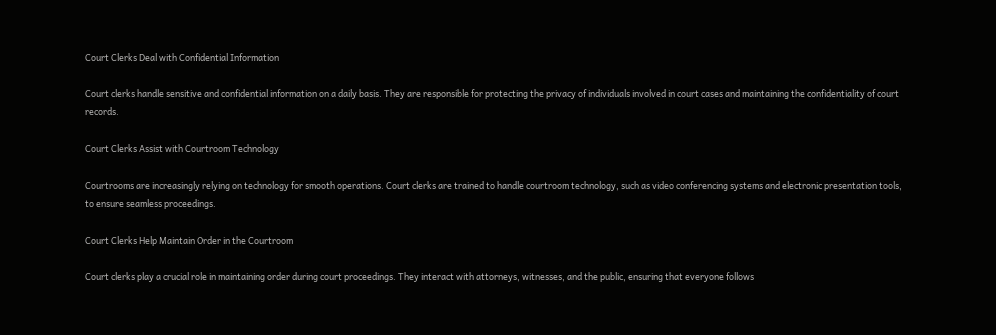Court Clerks Deal with Confidential Information

Court clerks handle sensitive and confidential information on a daily basis. They are responsible for protecting the privacy of individuals involved in court cases and maintaining the confidentiality of court records.

Court Clerks Assist with Courtroom Technology

Courtrooms are increasingly relying on technology for smooth operations. Court clerks are trained to handle courtroom technology, such as video conferencing systems and electronic presentation tools, to ensure seamless proceedings.

Court Clerks Help Maintain Order in the Courtroom

Court clerks play a crucial role in maintaining order during court proceedings. They interact with attorneys, witnesses, and the public, ensuring that everyone follows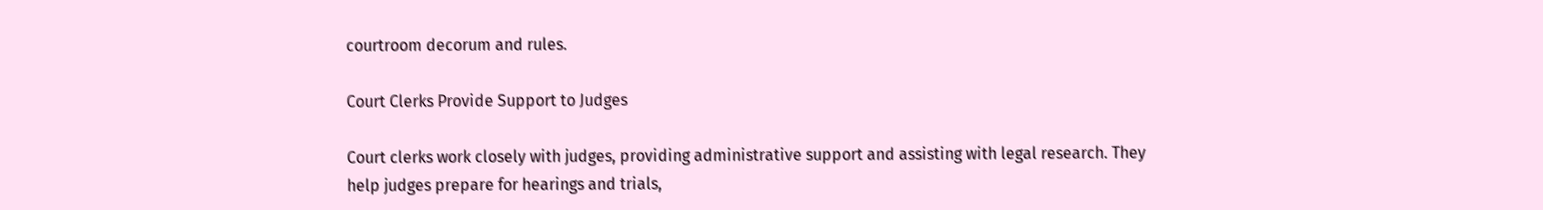courtroom decorum and rules.

Court Clerks Provide Support to Judges

Court clerks work closely with judges, providing administrative support and assisting with legal research. They help judges prepare for hearings and trials,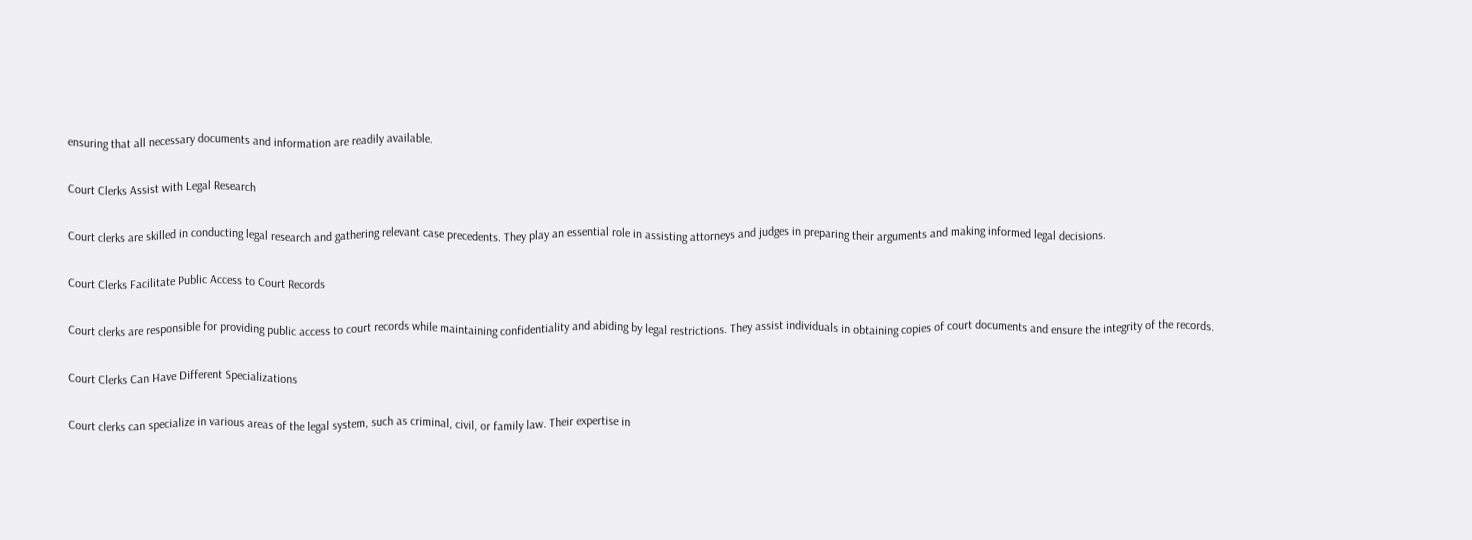ensuring that all necessary documents and information are readily available.

Court Clerks Assist with Legal Research

Court clerks are skilled in conducting legal research and gathering relevant case precedents. They play an essential role in assisting attorneys and judges in preparing their arguments and making informed legal decisions.

Court Clerks Facilitate Public Access to Court Records

Court clerks are responsible for providing public access to court records while maintaining confidentiality and abiding by legal restrictions. They assist individuals in obtaining copies of court documents and ensure the integrity of the records.

Court Clerks Can Have Different Specializations

Court clerks can specialize in various areas of the legal system, such as criminal, civil, or family law. Their expertise in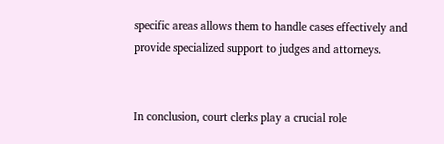specific areas allows them to handle cases effectively and provide specialized support to judges and attorneys.


In conclusion, court clerks play a crucial role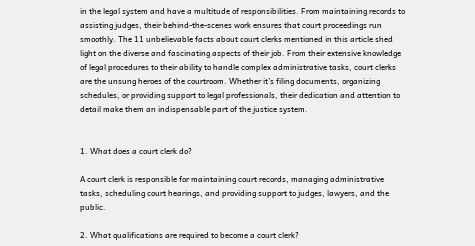in the legal system and have a multitude of responsibilities. From maintaining records to assisting judges, their behind-the-scenes work ensures that court proceedings run smoothly. The 11 unbelievable facts about court clerks mentioned in this article shed light on the diverse and fascinating aspects of their job. From their extensive knowledge of legal procedures to their ability to handle complex administrative tasks, court clerks are the unsung heroes of the courtroom. Whether it’s filing documents, organizing schedules, or providing support to legal professionals, their dedication and attention to detail make them an indispensable part of the justice system.


1. What does a court clerk do?

A court clerk is responsible for maintaining court records, managing administrative tasks, scheduling court hearings, and providing support to judges, lawyers, and the public.

2. What qualifications are required to become a court clerk?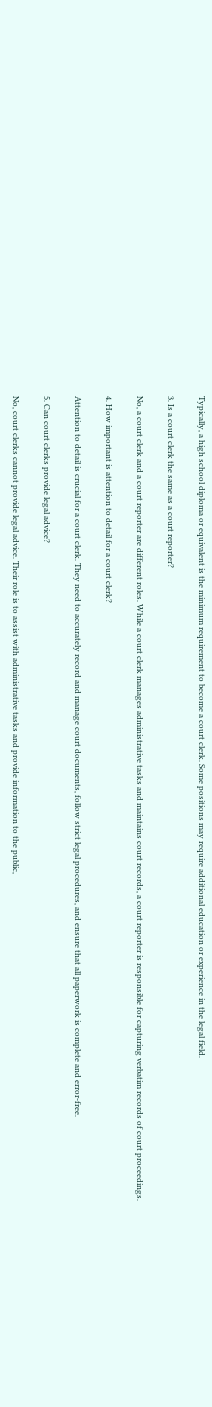Typically, a high school diploma or equivalent is the minimum requirement to become a court clerk. Some positions may require additional education or experience in the legal field.

3. Is a court clerk the same as a court reporter?

No, a court clerk and a court reporter are different roles. While a court clerk manages administrative tasks and maintains court records, a court reporter is responsible for capturing verbatim records of court proceedings.

4. How important is attention to detail for a court clerk?

Attention to detail is crucial for a court clerk. They need to accurately record and manage court documents, follow strict legal procedures, and ensure that all paperwork is complete and error-free.

5. Can court clerks provide legal advice?

No, court clerks cannot provide legal advice. Their role is to assist with administrative tasks and provide information to the public,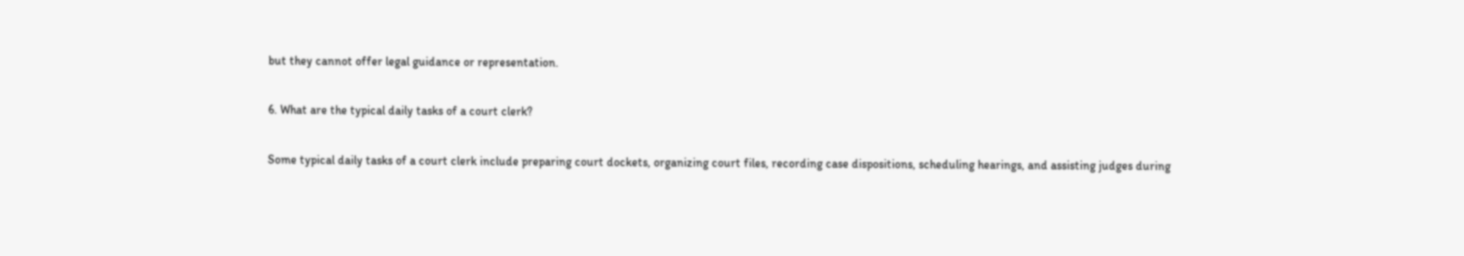but they cannot offer legal guidance or representation.

6. What are the typical daily tasks of a court clerk?

Some typical daily tasks of a court clerk include preparing court dockets, organizing court files, recording case dispositions, scheduling hearings, and assisting judges during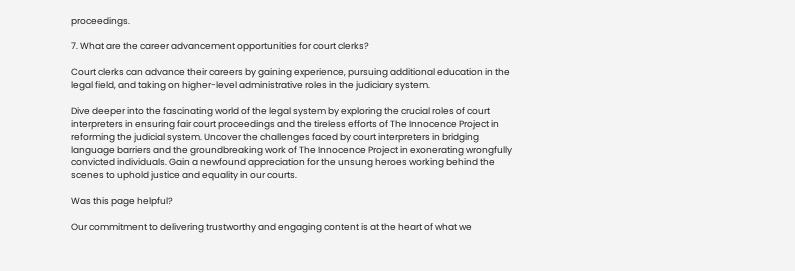proceedings.

7. What are the career advancement opportunities for court clerks?

Court clerks can advance their careers by gaining experience, pursuing additional education in the legal field, and taking on higher-level administrative roles in the judiciary system.

Dive deeper into the fascinating world of the legal system by exploring the crucial roles of court interpreters in ensuring fair court proceedings and the tireless efforts of The Innocence Project in reforming the judicial system. Uncover the challenges faced by court interpreters in bridging language barriers and the groundbreaking work of The Innocence Project in exonerating wrongfully convicted individuals. Gain a newfound appreciation for the unsung heroes working behind the scenes to uphold justice and equality in our courts.

Was this page helpful?

Our commitment to delivering trustworthy and engaging content is at the heart of what we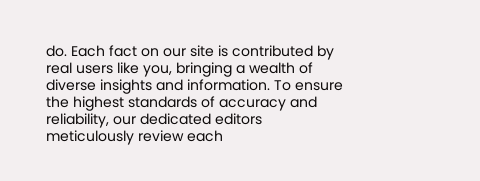do. Each fact on our site is contributed by real users like you, bringing a wealth of diverse insights and information. To ensure the highest standards of accuracy and reliability, our dedicated editors meticulously review each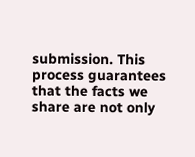submission. This process guarantees that the facts we share are not only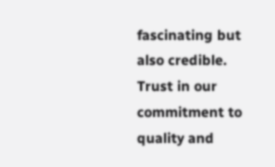fascinating but also credible. Trust in our commitment to quality and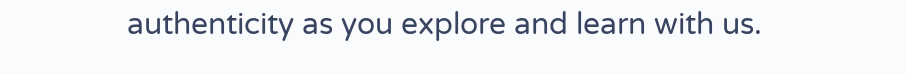authenticity as you explore and learn with us.